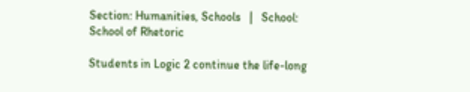Section: Humanities, Schools   |   School: School of Rhetoric

Students in Logic 2 continue the life-long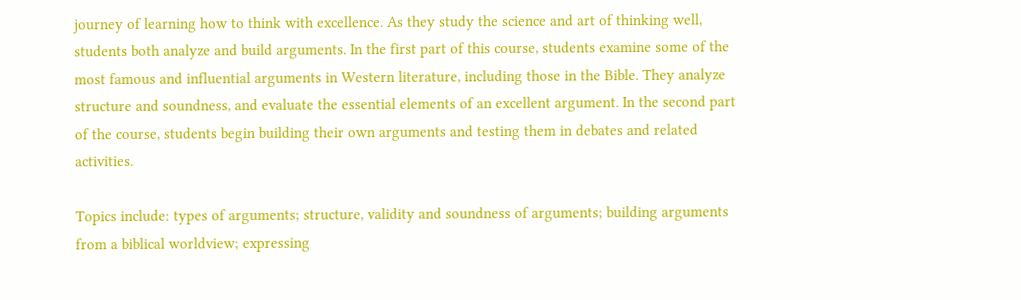journey of learning how to think with excellence. As they study the science and art of thinking well, students both analyze and build arguments. In the first part of this course, students examine some of the most famous and influential arguments in Western literature, including those in the Bible. They analyze structure and soundness, and evaluate the essential elements of an excellent argument. In the second part of the course, students begin building their own arguments and testing them in debates and related activities.

Topics include: types of arguments; structure, validity and soundness of arguments; building arguments from a biblical worldview; expressing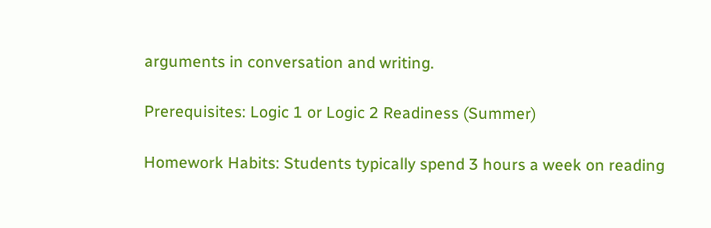arguments in conversation and writing.

Prerequisites: Logic 1 or Logic 2 Readiness (Summer)

Homework Habits: Students typically spend 3 hours a week on reading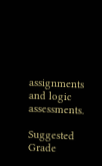assignments and logic assessments.

Suggested Grade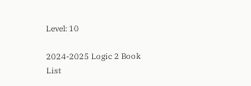Level: 10

2024-2025 Logic 2 Book List